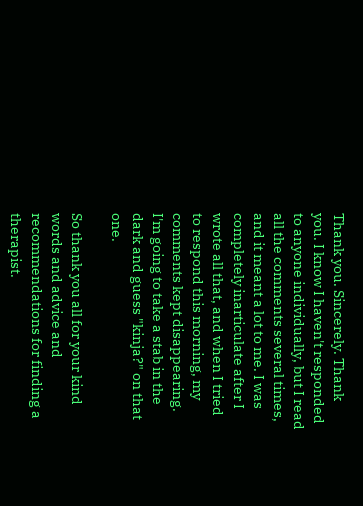Thank you. Sincerely. Thank you. I know I haven't responded to anyone individually, but I read all the comments several times, and it meant a lot to me. I was completely inarticulate after I wrote all that, and when I tried to respond this morning, my comments kept disappearing. I'm going to take a stab in the dark and guess "kinja?" on that one.

So thank you all for your kind words and advice and recommendations for finding a therapist.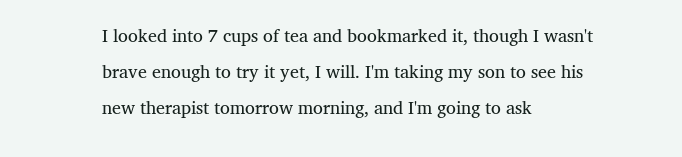I looked into 7 cups of tea and bookmarked it, though I wasn't brave enough to try it yet, I will. I'm taking my son to see his new therapist tomorrow morning, and I'm going to ask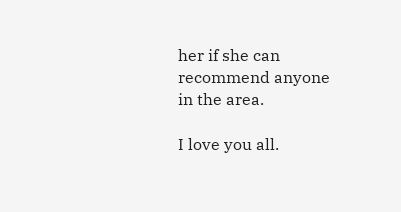her if she can recommend anyone in the area.

I love you all.